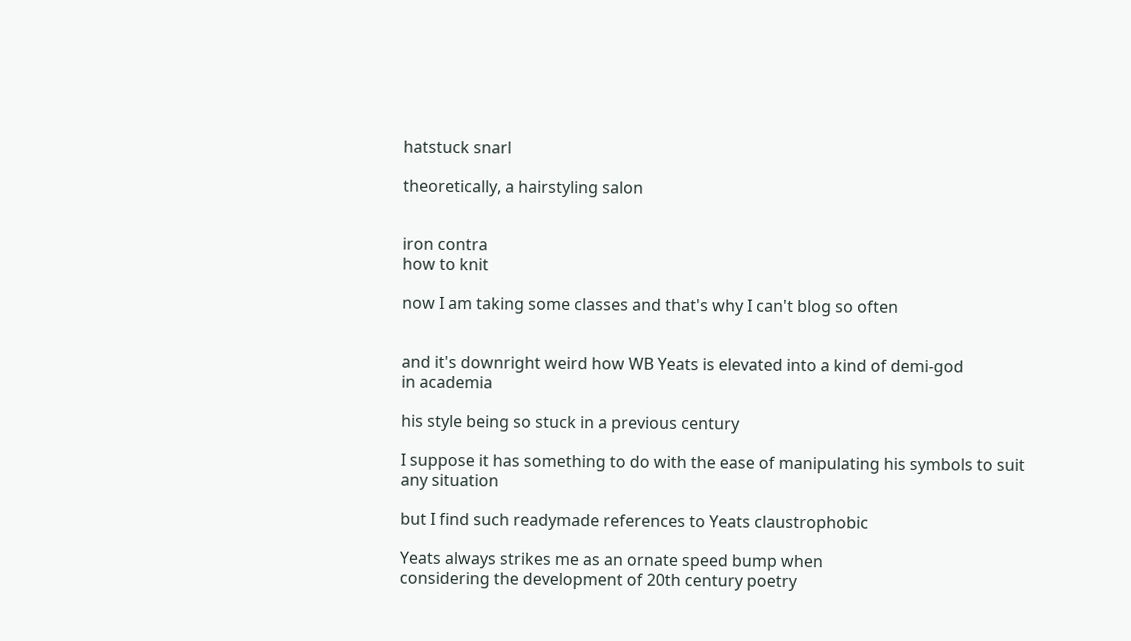hatstuck snarl

theoretically, a hairstyling salon


iron contra
how to knit

now I am taking some classes and that's why I can't blog so often


and it's downright weird how WB Yeats is elevated into a kind of demi-god
in academia

his style being so stuck in a previous century

I suppose it has something to do with the ease of manipulating his symbols to suit
any situation

but I find such readymade references to Yeats claustrophobic

Yeats always strikes me as an ornate speed bump when
considering the development of 20th century poetry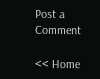Post a Comment

<< Home